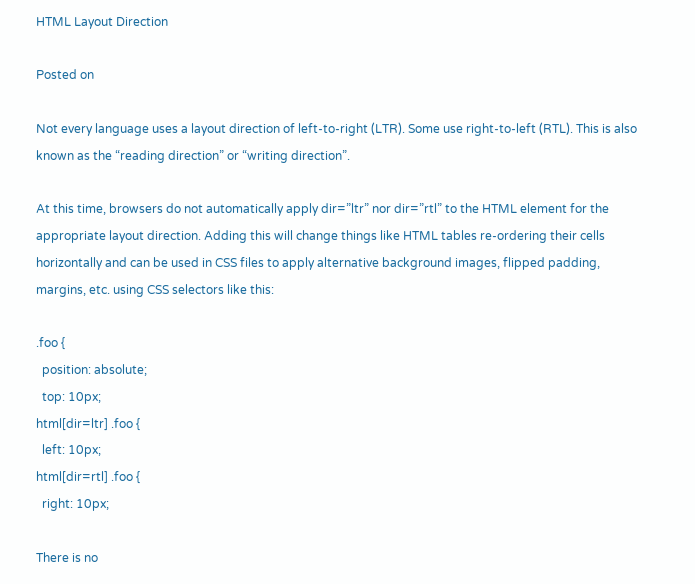HTML Layout Direction

Posted on

Not every language uses a layout direction of left-to-right (LTR). Some use right-to-left (RTL). This is also known as the “reading direction” or “writing direction”.

At this time, browsers do not automatically apply dir=”ltr” nor dir=”rtl” to the HTML element for the appropriate layout direction. Adding this will change things like HTML tables re-ordering their cells horizontally and can be used in CSS files to apply alternative background images, flipped padding, margins, etc. using CSS selectors like this:

.foo {
  position: absolute;
  top: 10px;
html[dir=ltr] .foo {
  left: 10px;
html[dir=rtl] .foo {
  right: 10px;

There is no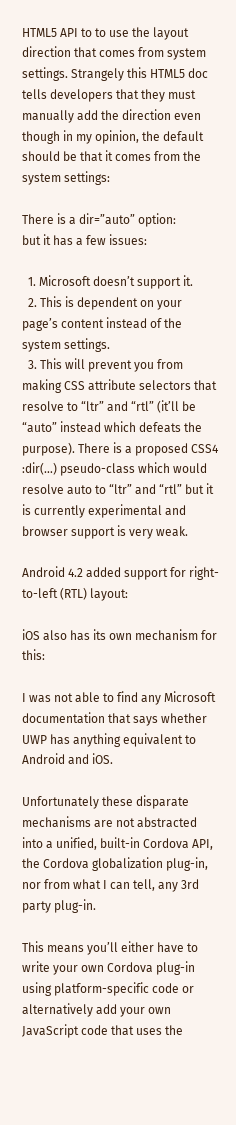HTML5 API to to use the layout direction that comes from system settings. Strangely this HTML5 doc tells developers that they must manually add the direction even though in my opinion, the default should be that it comes from the system settings:

There is a dir=”auto” option:
but it has a few issues:

  1. Microsoft doesn’t support it.
  2. This is dependent on your page’s content instead of the system settings.
  3. This will prevent you from making CSS attribute selectors that resolve to “ltr” and “rtl” (it’ll be “auto” instead which defeats the purpose). There is a proposed CSS4 :dir(…) pseudo-class which would resolve auto to “ltr” and “rtl” but it is currently experimental and browser support is very weak.

Android 4.2 added support for right-to-left (RTL) layout:

iOS also has its own mechanism for this:

I was not able to find any Microsoft documentation that says whether UWP has anything equivalent to Android and iOS.

Unfortunately these disparate mechanisms are not abstracted into a unified, built-in Cordova API, the Cordova globalization plug-in, nor from what I can tell, any 3rd party plug-in.

This means you’ll either have to write your own Cordova plug-in using platform-specific code or alternatively add your own JavaScript code that uses the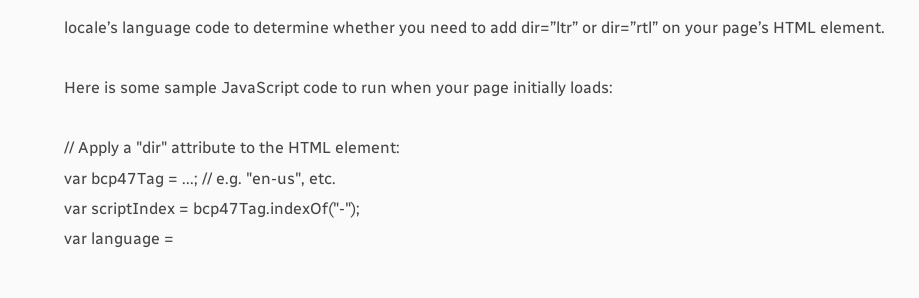locale’s language code to determine whether you need to add dir=”ltr” or dir=”rtl” on your page’s HTML element.

Here is some sample JavaScript code to run when your page initially loads:

// Apply a "dir" attribute to the HTML element:
var bcp47Tag = ...; // e.g. "en-us", etc.
var scriptIndex = bcp47Tag.indexOf("-");
var language =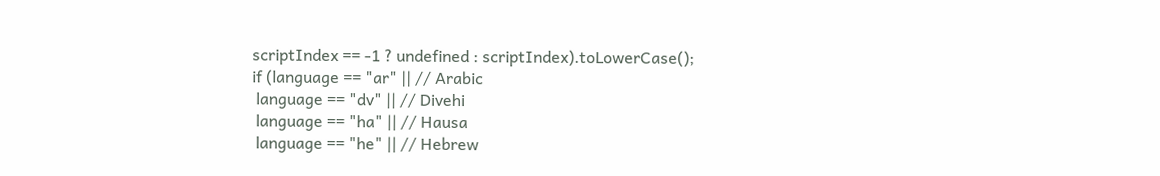scriptIndex == -1 ? undefined : scriptIndex).toLowerCase();
if (language == "ar" || // Arabic
 language == "dv" || // Divehi
 language == "ha" || // Hausa
 language == "he" || // Hebrew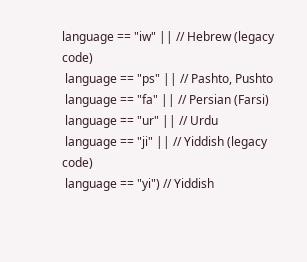language == "iw" || // Hebrew (legacy code)
 language == "ps" || // Pashto, Pushto
 language == "fa" || // Persian (Farsi)
 language == "ur" || // Urdu
 language == "ji" || // Yiddish (legacy code)
 language == "yi") // Yiddish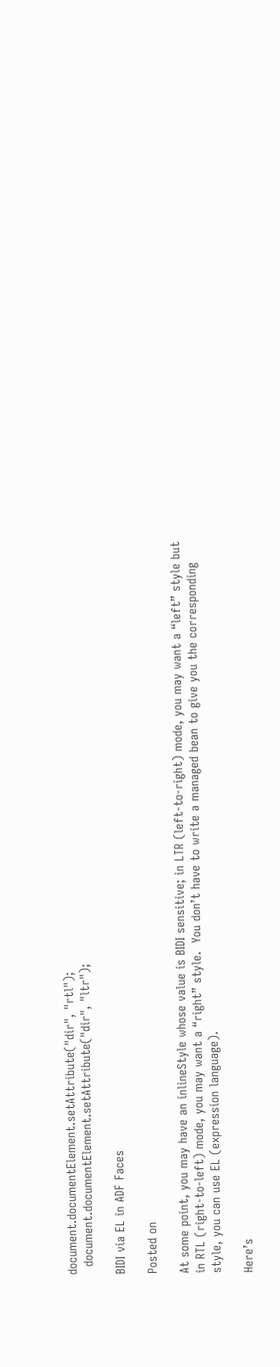document.documentElement.setAttribute("dir", "rtl");
  document.documentElement.setAttribute("dir", "ltr");

BIDI via EL in ADF Faces

Posted on

At some point, you may have an inlineStyle whose value is BIDI sensitive; in LTR (left-to-right) mode, you may want a “left” style but in RTL (right-to-left) mode, you may want a “right” style.  You don’t have to write a managed bean to give you the corresponding style, you can use EL (expression language).

Here’s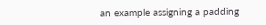an example assigning a padding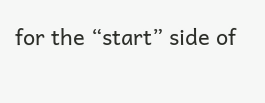for the “start” side of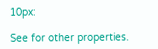10px:

See for other properties.